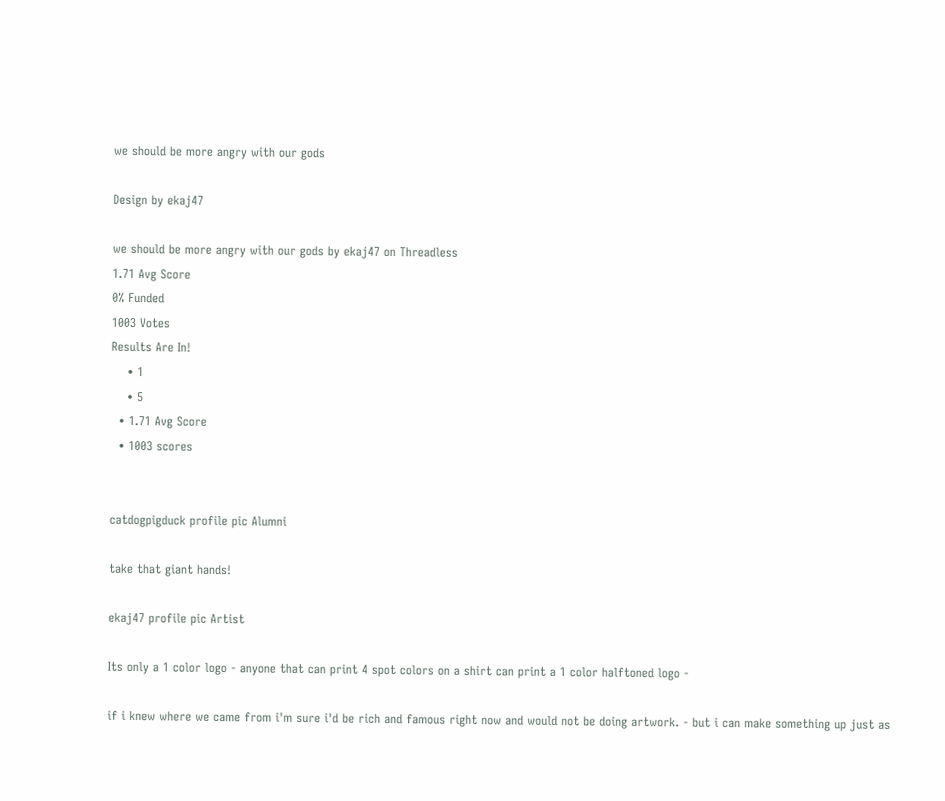we should be more angry with our gods

Design by ekaj47

we should be more angry with our gods by ekaj47 on Threadless
1.71 Avg Score
0% Funded
1003 Votes
Results Are In!
    • 1
    • 5
  • 1.71 Avg Score
  • 1003 scores


catdogpigduck profile pic Alumni

take that giant hands!

ekaj47 profile pic Artist

Its only a 1 color logo - anyone that can print 4 spot colors on a shirt can print a 1 color halftoned logo -

if i knew where we came from i'm sure i'd be rich and famous right now and would not be doing artwork. - but i can make something up just as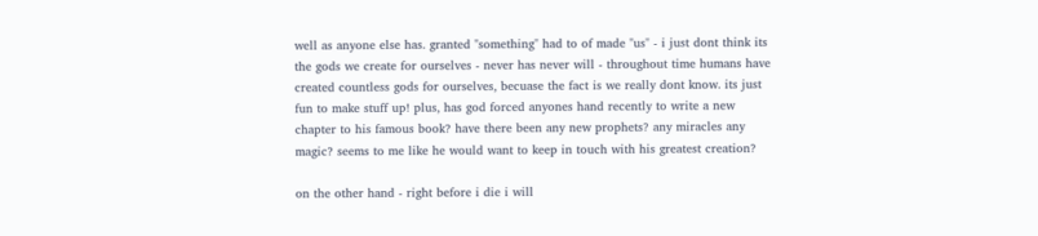well as anyone else has. granted "something" had to of made "us" - i just dont think its the gods we create for ourselves - never has never will - throughout time humans have created countless gods for ourselves, becuase the fact is we really dont know. its just fun to make stuff up! plus, has god forced anyones hand recently to write a new chapter to his famous book? have there been any new prophets? any miracles any magic? seems to me like he would want to keep in touch with his greatest creation?

on the other hand - right before i die i will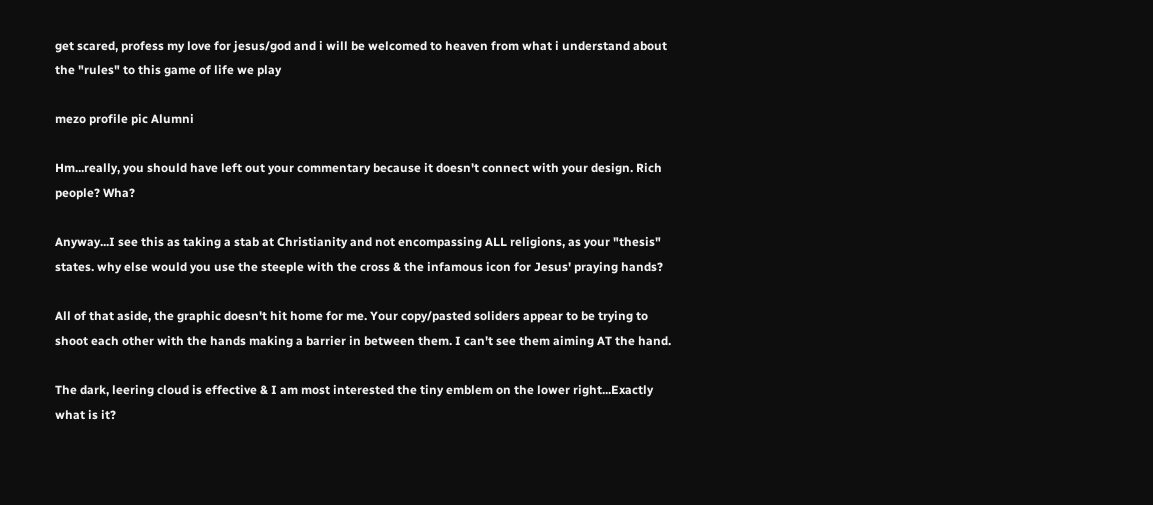get scared, profess my love for jesus/god and i will be welcomed to heaven from what i understand about the "rules" to this game of life we play

mezo profile pic Alumni

Hm...really, you should have left out your commentary because it doesn't connect with your design. Rich people? Wha?

Anyway...I see this as taking a stab at Christianity and not encompassing ALL religions, as your "thesis" states. why else would you use the steeple with the cross & the infamous icon for Jesus' praying hands?

All of that aside, the graphic doesn't hit home for me. Your copy/pasted soliders appear to be trying to shoot each other with the hands making a barrier in between them. I can't see them aiming AT the hand.

The dark, leering cloud is effective & I am most interested the tiny emblem on the lower right...Exactly what is it?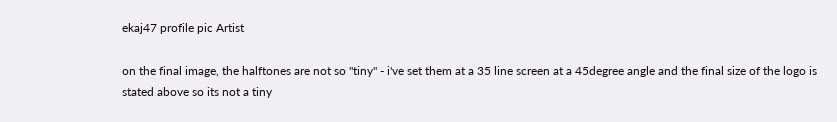ekaj47 profile pic Artist

on the final image, the halftones are not so "tiny" - i've set them at a 35 line screen at a 45degree angle and the final size of the logo is stated above so its not a tiny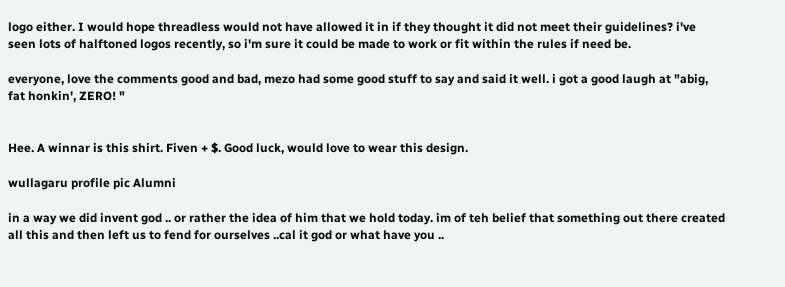logo either. I would hope threadless would not have allowed it in if they thought it did not meet their guidelines? i've seen lots of halftoned logos recently, so i'm sure it could be made to work or fit within the rules if need be.

everyone, love the comments good and bad, mezo had some good stuff to say and said it well. i got a good laugh at "abig, fat honkin', ZERO! "


Hee. A winnar is this shirt. Fiven + $. Good luck, would love to wear this design.

wullagaru profile pic Alumni

in a way we did invent god .. or rather the idea of him that we hold today. im of teh belief that something out there created all this and then left us to fend for ourselves ..cal it god or what have you ..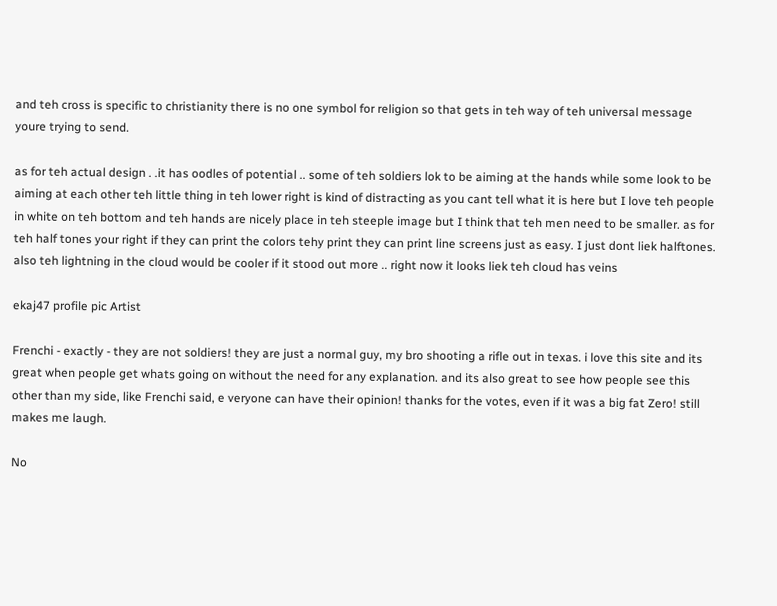and teh cross is specific to christianity there is no one symbol for religion so that gets in teh way of teh universal message youre trying to send.

as for teh actual design . .it has oodles of potential .. some of teh soldiers lok to be aiming at the hands while some look to be aiming at each other teh little thing in teh lower right is kind of distracting as you cant tell what it is here but I love teh people in white on teh bottom and teh hands are nicely place in teh steeple image but I think that teh men need to be smaller. as for teh half tones your right if they can print the colors tehy print they can print line screens just as easy. I just dont liek halftones. also teh lightning in the cloud would be cooler if it stood out more .. right now it looks liek teh cloud has veins

ekaj47 profile pic Artist

Frenchi - exactly - they are not soldiers! they are just a normal guy, my bro shooting a rifle out in texas. i love this site and its great when people get whats going on without the need for any explanation. and its also great to see how people see this other than my side, like Frenchi said, e veryone can have their opinion! thanks for the votes, even if it was a big fat Zero! still makes me laugh.

No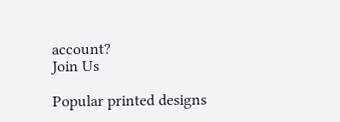account?
Join Us

Popular printed designs